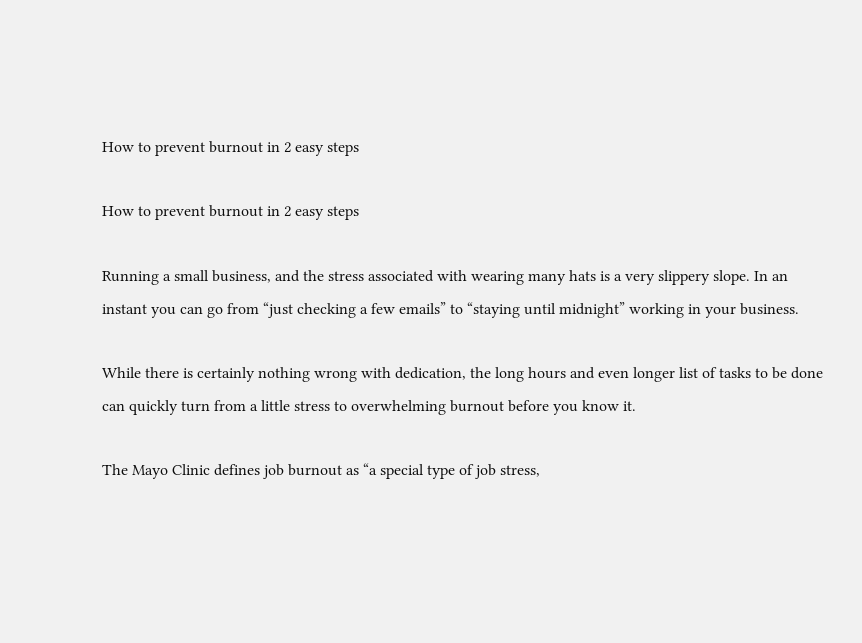How to prevent burnout in 2 easy steps

How to prevent burnout in 2 easy steps

Running a small business, and the stress associated with wearing many hats is a very slippery slope. In an instant you can go from “just checking a few emails” to “staying until midnight” working in your business.

While there is certainly nothing wrong with dedication, the long hours and even longer list of tasks to be done can quickly turn from a little stress to overwhelming burnout before you know it.

The Mayo Clinic defines job burnout as “a special type of job stress,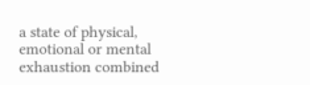a state of physical, emotional or mental exhaustion combined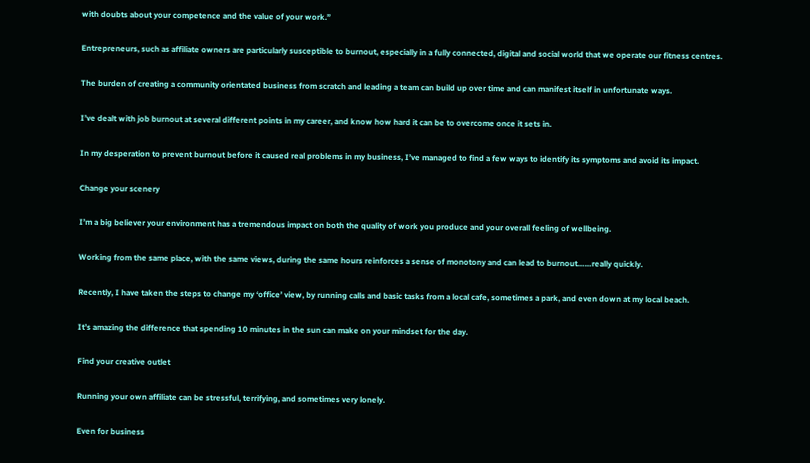with doubts about your competence and the value of your work.”

Entrepreneurs, such as affiliate owners are particularly susceptible to burnout, especially in a fully connected, digital and social world that we operate our fitness centres.

The burden of creating a community orientated business from scratch and leading a team can build up over time and can manifest itself in unfortunate ways.

I’ve dealt with job burnout at several different points in my career, and know how hard it can be to overcome once it sets in.

In my desperation to prevent burnout before it caused real problems in my business, I’ve managed to find a few ways to identify its symptoms and avoid its impact.

Change your scenery

I’m a big believer your environment has a tremendous impact on both the quality of work you produce and your overall feeling of wellbeing.

Working from the same place, with the same views, during the same hours reinforces a sense of monotony and can lead to burnout……really quickly.

Recently, I have taken the steps to change my ‘office’ view, by running calls and basic tasks from a local cafe, sometimes a park, and even down at my local beach.

It’s amazing the difference that spending 10 minutes in the sun can make on your mindset for the day.

Find your creative outlet

Running your own affiliate can be stressful, terrifying, and sometimes very lonely.

Even for business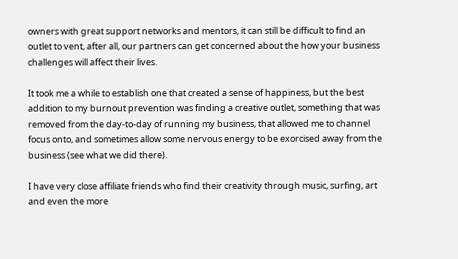owners with great support networks and mentors, it can still be difficult to find an outlet to vent, after all, our partners can get concerned about the how your business challenges will affect their lives.

It took me a while to establish one that created a sense of happiness, but the best addition to my burnout prevention was finding a creative outlet, something that was removed from the day-to-day of running my business, that allowed me to channel focus onto, and sometimes allow some nervous energy to be exorcised away from the business (see what we did there).

I have very close affiliate friends who find their creativity through music, surfing, art and even the more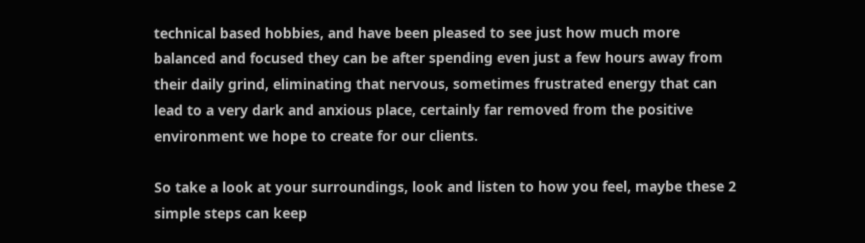technical based hobbies, and have been pleased to see just how much more balanced and focused they can be after spending even just a few hours away from their daily grind, eliminating that nervous, sometimes frustrated energy that can lead to a very dark and anxious place, certainly far removed from the positive environment we hope to create for our clients.

So take a look at your surroundings, look and listen to how you feel, maybe these 2 simple steps can keep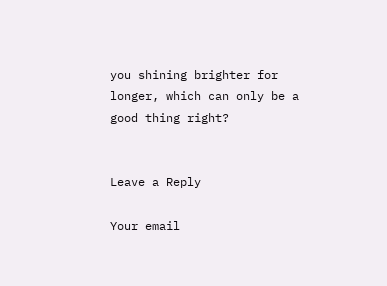you shining brighter for longer, which can only be a good thing right?


Leave a Reply

Your email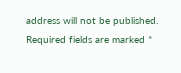address will not be published. Required fields are marked *